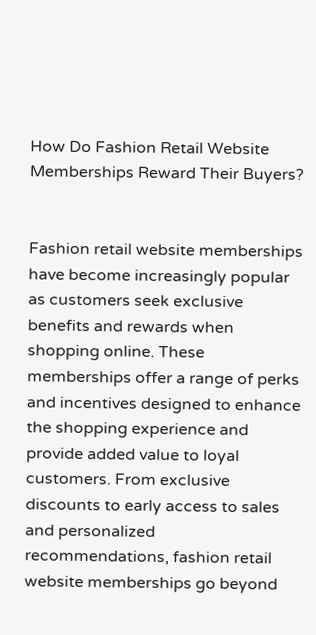How Do Fashion Retail Website Memberships Reward Their Buyers?


Fashion retail website memberships have become increasingly popular as customers seek exclusive benefits and rewards when shopping online. These memberships offer a range of perks and incentives designed to enhance the shopping experience and provide added value to loyal customers. From exclusive discounts to early access to sales and personalized recommendations, fashion retail website memberships go beyond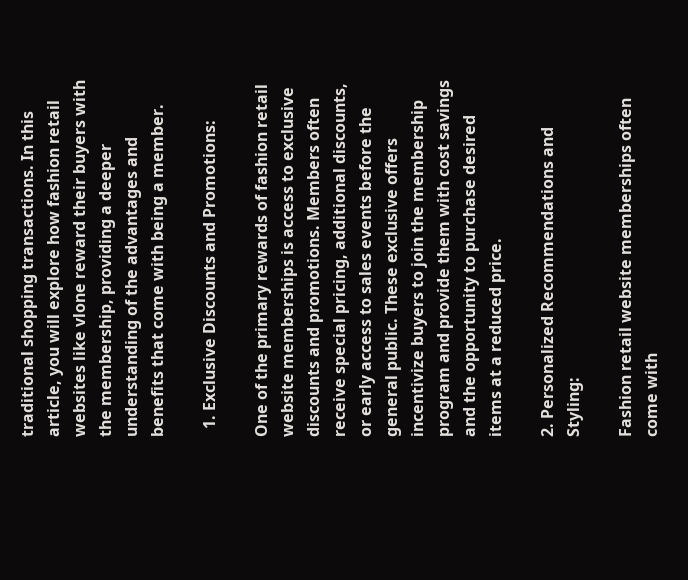traditional shopping transactions. In this article, you will explore how fashion retail websites like vlone reward their buyers with the membership, providing a deeper understanding of the advantages and benefits that come with being a member.

  1. Exclusive Discounts and Promotions:

One of the primary rewards of fashion retail website memberships is access to exclusive discounts and promotions. Members often receive special pricing, additional discounts, or early access to sales events before the general public. These exclusive offers incentivize buyers to join the membership program and provide them with cost savings and the opportunity to purchase desired items at a reduced price.

2. Personalized Recommendations and Styling:

Fashion retail website memberships often come with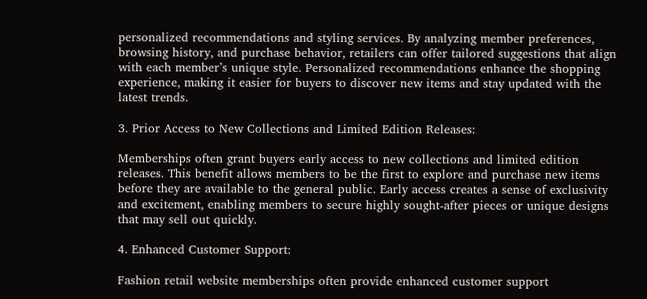personalized recommendations and styling services. By analyzing member preferences, browsing history, and purchase behavior, retailers can offer tailored suggestions that align with each member’s unique style. Personalized recommendations enhance the shopping experience, making it easier for buyers to discover new items and stay updated with the latest trends.

3. Prior Access to New Collections and Limited Edition Releases:

Memberships often grant buyers early access to new collections and limited edition releases. This benefit allows members to be the first to explore and purchase new items before they are available to the general public. Early access creates a sense of exclusivity and excitement, enabling members to secure highly sought-after pieces or unique designs that may sell out quickly.

4. Enhanced Customer Support:

Fashion retail website memberships often provide enhanced customer support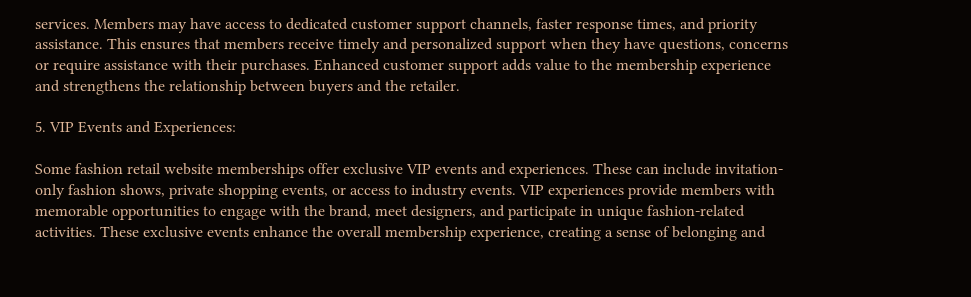services. Members may have access to dedicated customer support channels, faster response times, and priority assistance. This ensures that members receive timely and personalized support when they have questions, concerns or require assistance with their purchases. Enhanced customer support adds value to the membership experience and strengthens the relationship between buyers and the retailer.

5. VIP Events and Experiences:

Some fashion retail website memberships offer exclusive VIP events and experiences. These can include invitation-only fashion shows, private shopping events, or access to industry events. VIP experiences provide members with memorable opportunities to engage with the brand, meet designers, and participate in unique fashion-related activities. These exclusive events enhance the overall membership experience, creating a sense of belonging and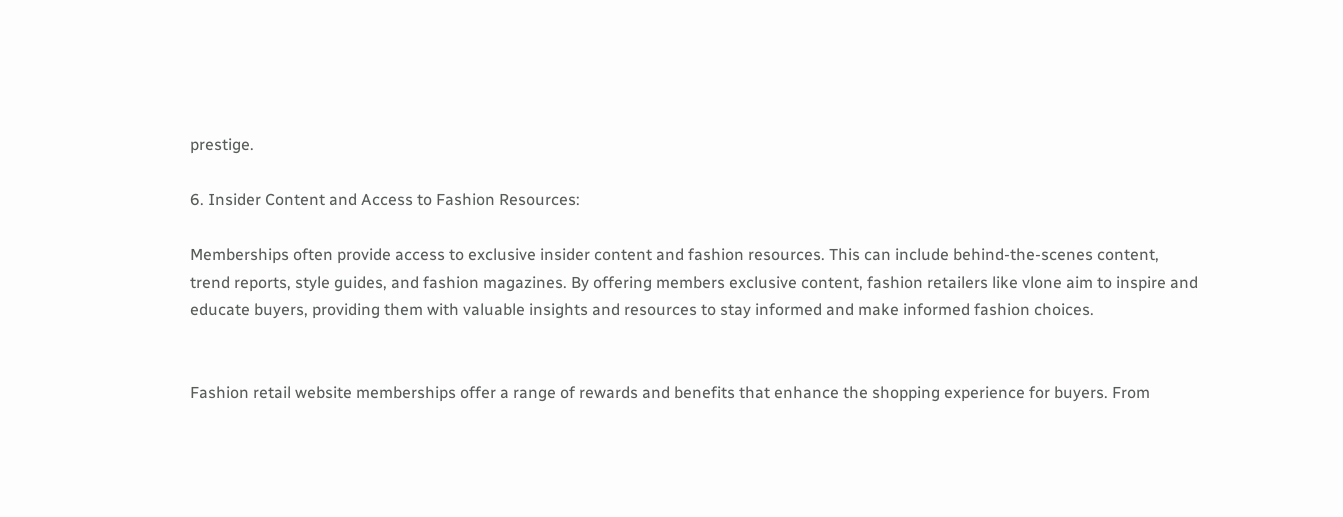prestige.

6. Insider Content and Access to Fashion Resources:

Memberships often provide access to exclusive insider content and fashion resources. This can include behind-the-scenes content, trend reports, style guides, and fashion magazines. By offering members exclusive content, fashion retailers like vlone aim to inspire and educate buyers, providing them with valuable insights and resources to stay informed and make informed fashion choices.


Fashion retail website memberships offer a range of rewards and benefits that enhance the shopping experience for buyers. From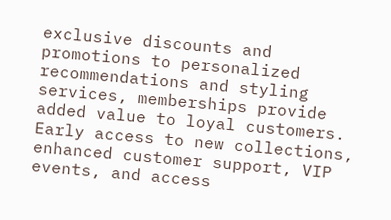exclusive discounts and promotions to personalized recommendations and styling services, memberships provide added value to loyal customers. Early access to new collections, enhanced customer support, VIP events, and access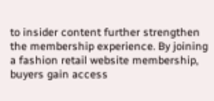to insider content further strengthen the membership experience. By joining a fashion retail website membership, buyers gain access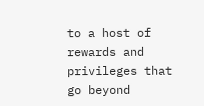to a host of rewards and privileges that go beyond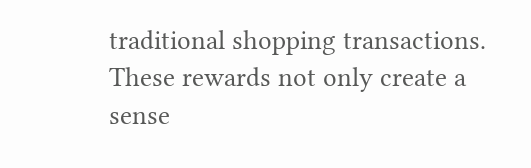traditional shopping transactions. These rewards not only create a sense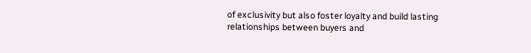of exclusivity but also foster loyalty and build lasting relationships between buyers and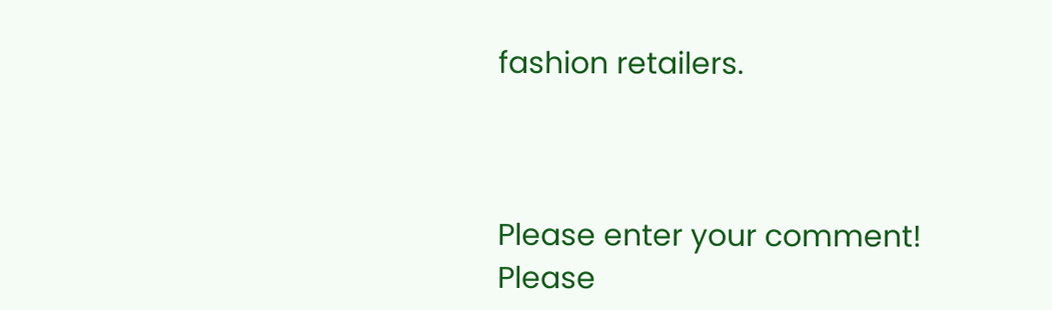fashion retailers.



Please enter your comment!
Please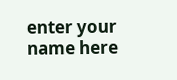enter your name here